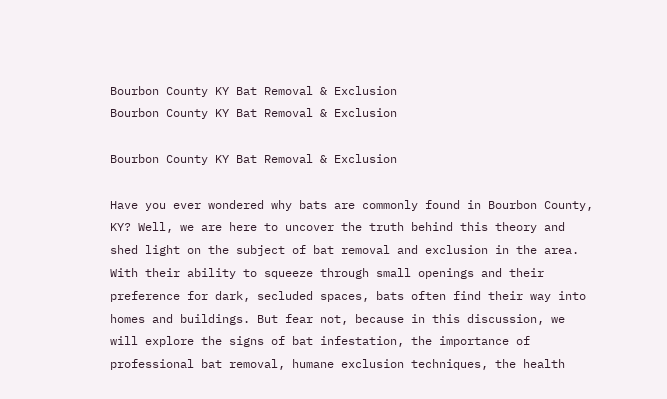Bourbon County KY Bat Removal & Exclusion
Bourbon County KY Bat Removal & Exclusion

Bourbon County KY Bat Removal & Exclusion

Have you ever wondered why bats are commonly found in Bourbon County, KY? Well, we are here to uncover the truth behind this theory and shed light on the subject of bat removal and exclusion in the area. With their ability to squeeze through small openings and their preference for dark, secluded spaces, bats often find their way into homes and buildings. But fear not, because in this discussion, we will explore the signs of bat infestation, the importance of professional bat removal, humane exclusion techniques, the health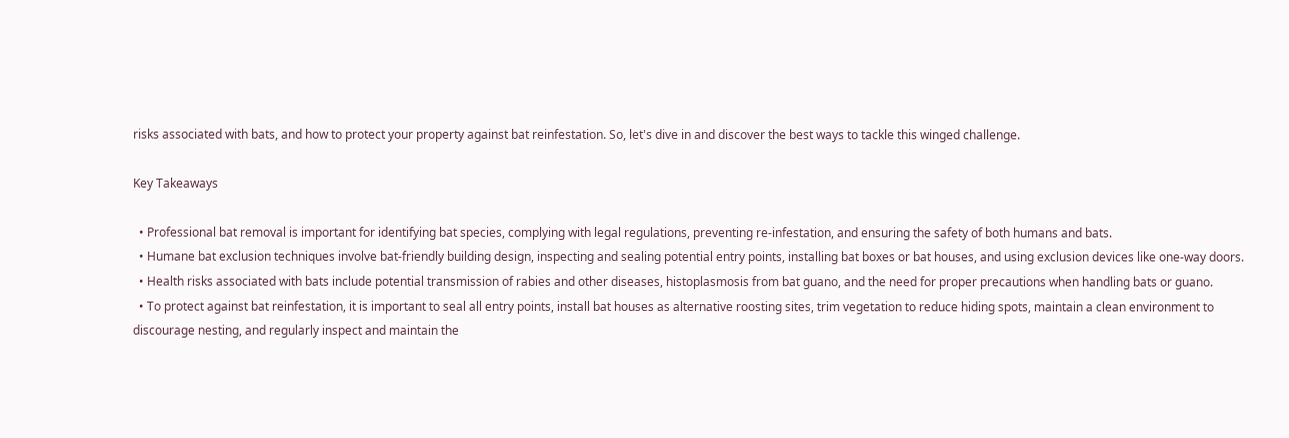risks associated with bats, and how to protect your property against bat reinfestation. So, let's dive in and discover the best ways to tackle this winged challenge.

Key Takeaways

  • Professional bat removal is important for identifying bat species, complying with legal regulations, preventing re-infestation, and ensuring the safety of both humans and bats.
  • Humane bat exclusion techniques involve bat-friendly building design, inspecting and sealing potential entry points, installing bat boxes or bat houses, and using exclusion devices like one-way doors.
  • Health risks associated with bats include potential transmission of rabies and other diseases, histoplasmosis from bat guano, and the need for proper precautions when handling bats or guano.
  • To protect against bat reinfestation, it is important to seal all entry points, install bat houses as alternative roosting sites, trim vegetation to reduce hiding spots, maintain a clean environment to discourage nesting, and regularly inspect and maintain the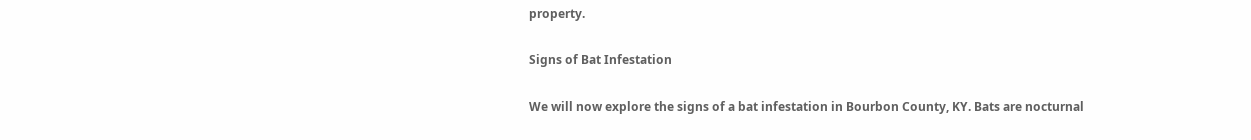property.

Signs of Bat Infestation

We will now explore the signs of a bat infestation in Bourbon County, KY. Bats are nocturnal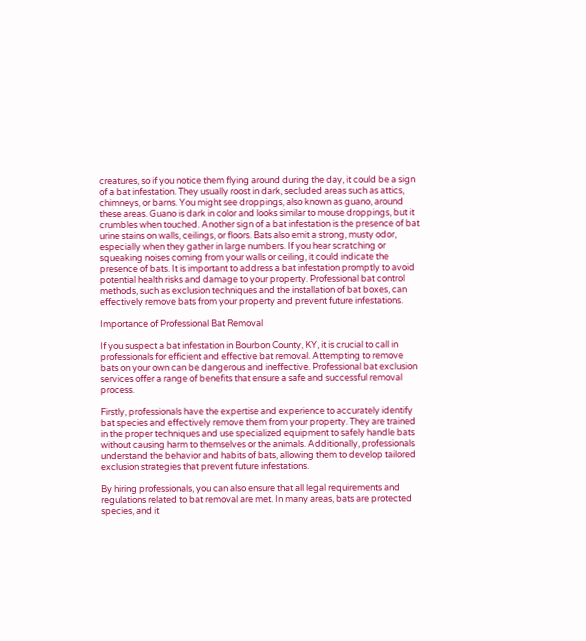creatures, so if you notice them flying around during the day, it could be a sign of a bat infestation. They usually roost in dark, secluded areas such as attics, chimneys, or barns. You might see droppings, also known as guano, around these areas. Guano is dark in color and looks similar to mouse droppings, but it crumbles when touched. Another sign of a bat infestation is the presence of bat urine stains on walls, ceilings, or floors. Bats also emit a strong, musty odor, especially when they gather in large numbers. If you hear scratching or squeaking noises coming from your walls or ceiling, it could indicate the presence of bats. It is important to address a bat infestation promptly to avoid potential health risks and damage to your property. Professional bat control methods, such as exclusion techniques and the installation of bat boxes, can effectively remove bats from your property and prevent future infestations.

Importance of Professional Bat Removal

If you suspect a bat infestation in Bourbon County, KY, it is crucial to call in professionals for efficient and effective bat removal. Attempting to remove bats on your own can be dangerous and ineffective. Professional bat exclusion services offer a range of benefits that ensure a safe and successful removal process.

Firstly, professionals have the expertise and experience to accurately identify bat species and effectively remove them from your property. They are trained in the proper techniques and use specialized equipment to safely handle bats without causing harm to themselves or the animals. Additionally, professionals understand the behavior and habits of bats, allowing them to develop tailored exclusion strategies that prevent future infestations.

By hiring professionals, you can also ensure that all legal requirements and regulations related to bat removal are met. In many areas, bats are protected species, and it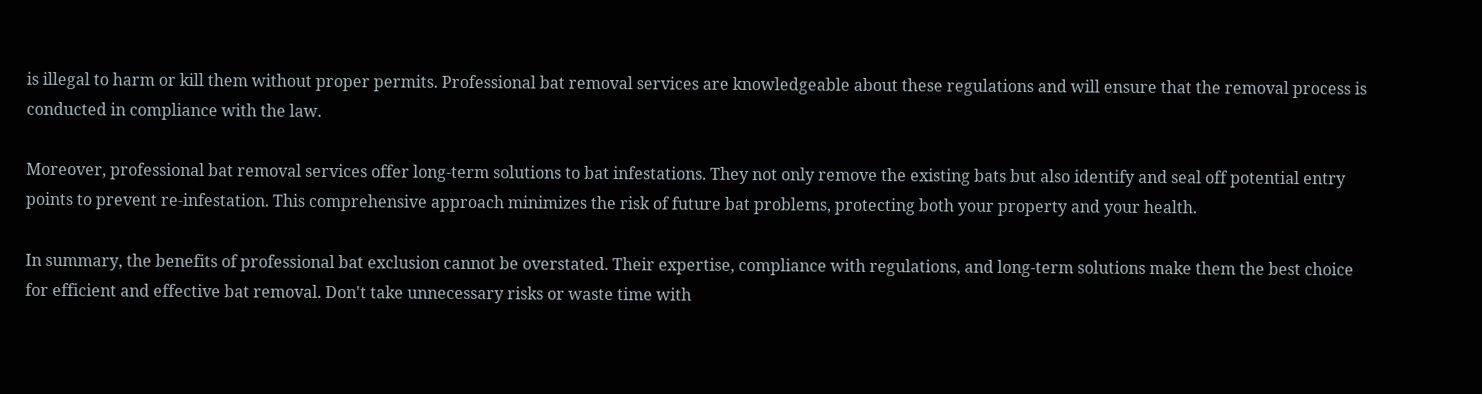is illegal to harm or kill them without proper permits. Professional bat removal services are knowledgeable about these regulations and will ensure that the removal process is conducted in compliance with the law.

Moreover, professional bat removal services offer long-term solutions to bat infestations. They not only remove the existing bats but also identify and seal off potential entry points to prevent re-infestation. This comprehensive approach minimizes the risk of future bat problems, protecting both your property and your health.

In summary, the benefits of professional bat exclusion cannot be overstated. Their expertise, compliance with regulations, and long-term solutions make them the best choice for efficient and effective bat removal. Don't take unnecessary risks or waste time with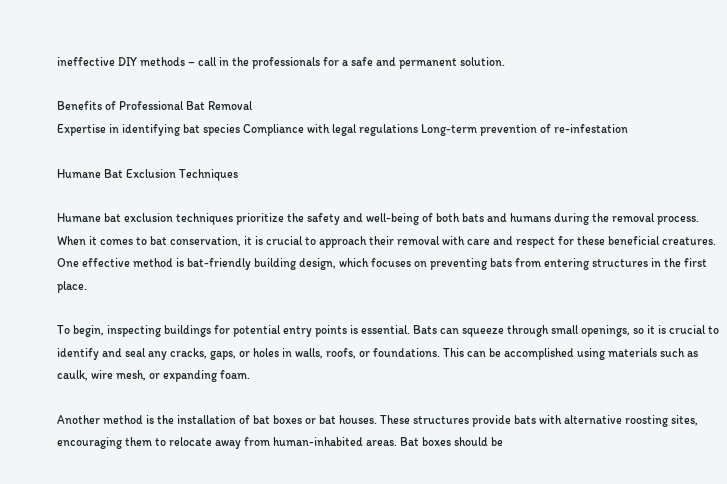ineffective DIY methods – call in the professionals for a safe and permanent solution.

Benefits of Professional Bat Removal
Expertise in identifying bat species Compliance with legal regulations Long-term prevention of re-infestation

Humane Bat Exclusion Techniques

Humane bat exclusion techniques prioritize the safety and well-being of both bats and humans during the removal process. When it comes to bat conservation, it is crucial to approach their removal with care and respect for these beneficial creatures. One effective method is bat-friendly building design, which focuses on preventing bats from entering structures in the first place.

To begin, inspecting buildings for potential entry points is essential. Bats can squeeze through small openings, so it is crucial to identify and seal any cracks, gaps, or holes in walls, roofs, or foundations. This can be accomplished using materials such as caulk, wire mesh, or expanding foam.

Another method is the installation of bat boxes or bat houses. These structures provide bats with alternative roosting sites, encouraging them to relocate away from human-inhabited areas. Bat boxes should be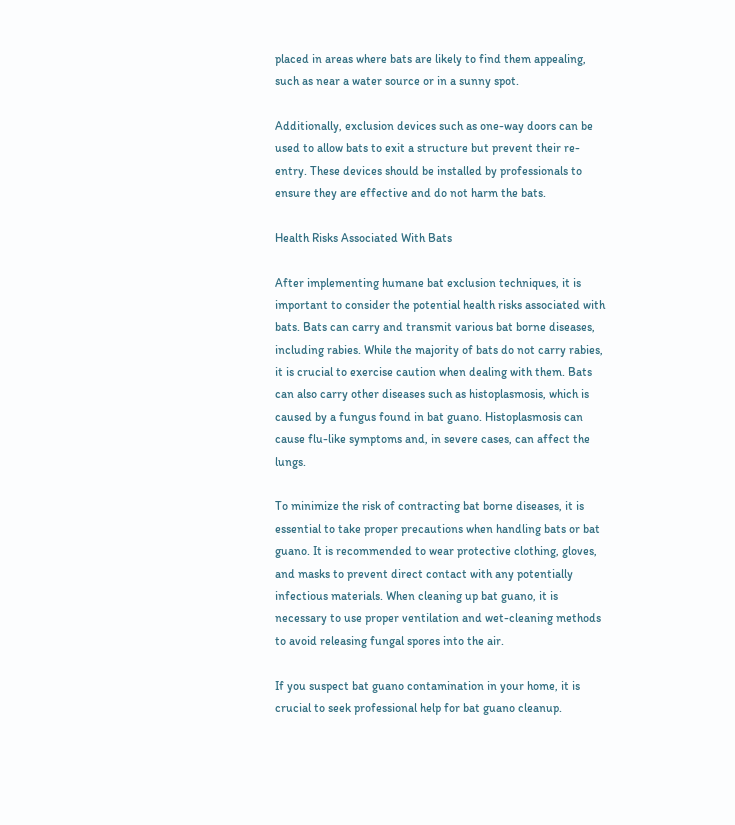placed in areas where bats are likely to find them appealing, such as near a water source or in a sunny spot.

Additionally, exclusion devices such as one-way doors can be used to allow bats to exit a structure but prevent their re-entry. These devices should be installed by professionals to ensure they are effective and do not harm the bats.

Health Risks Associated With Bats

After implementing humane bat exclusion techniques, it is important to consider the potential health risks associated with bats. Bats can carry and transmit various bat borne diseases, including rabies. While the majority of bats do not carry rabies, it is crucial to exercise caution when dealing with them. Bats can also carry other diseases such as histoplasmosis, which is caused by a fungus found in bat guano. Histoplasmosis can cause flu-like symptoms and, in severe cases, can affect the lungs.

To minimize the risk of contracting bat borne diseases, it is essential to take proper precautions when handling bats or bat guano. It is recommended to wear protective clothing, gloves, and masks to prevent direct contact with any potentially infectious materials. When cleaning up bat guano, it is necessary to use proper ventilation and wet-cleaning methods to avoid releasing fungal spores into the air.

If you suspect bat guano contamination in your home, it is crucial to seek professional help for bat guano cleanup.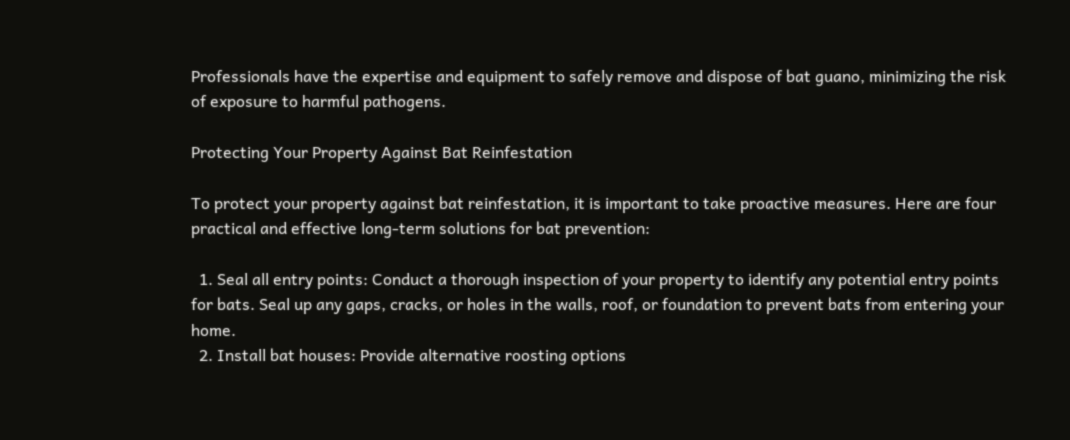Professionals have the expertise and equipment to safely remove and dispose of bat guano, minimizing the risk of exposure to harmful pathogens.

Protecting Your Property Against Bat Reinfestation

To protect your property against bat reinfestation, it is important to take proactive measures. Here are four practical and effective long-term solutions for bat prevention:

  1. Seal all entry points: Conduct a thorough inspection of your property to identify any potential entry points for bats. Seal up any gaps, cracks, or holes in the walls, roof, or foundation to prevent bats from entering your home.
  2. Install bat houses: Provide alternative roosting options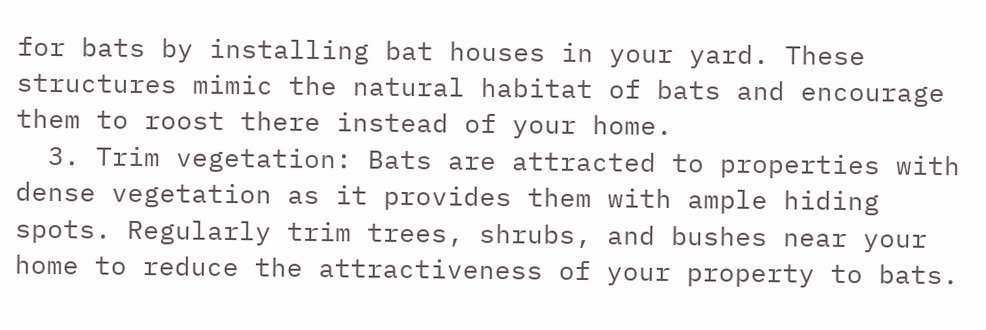for bats by installing bat houses in your yard. These structures mimic the natural habitat of bats and encourage them to roost there instead of your home.
  3. Trim vegetation: Bats are attracted to properties with dense vegetation as it provides them with ample hiding spots. Regularly trim trees, shrubs, and bushes near your home to reduce the attractiveness of your property to bats.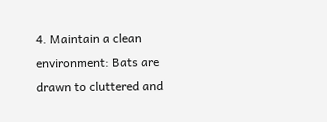4. Maintain a clean environment: Bats are drawn to cluttered and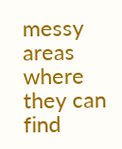messy areas where they can find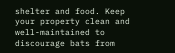shelter and food. Keep your property clean and well-maintained to discourage bats from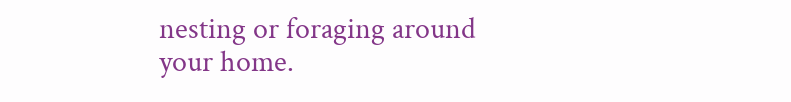nesting or foraging around your home.